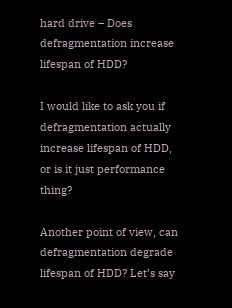hard drive – Does defragmentation increase lifespan of HDD?

I would like to ask you if defragmentation actually increase lifespan of HDD, or is it just performance thing?

Another point of view, can defragmentation degrade lifespan of HDD? Let’s say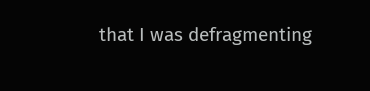that I was defragmenting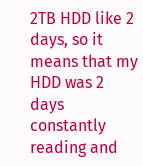2TB HDD like 2 days, so it means that my HDD was 2 days constantly reading and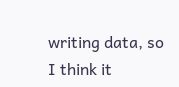writing data, so I think it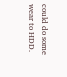could do some wear to HDD.